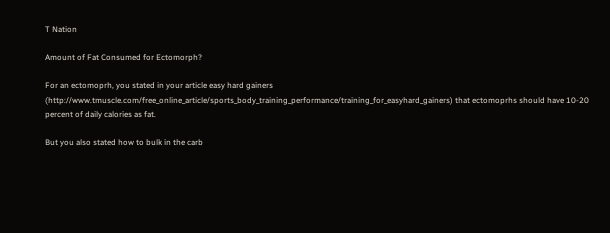T Nation

Amount of Fat Consumed for Ectomorph?

For an ectomoprh, you stated in your article easy hard gainers (http://www.tmuscle.com/free_online_article/sports_body_training_performance/training_for_easyhard_gainers) that ectomoprhs should have 10-20 percent of daily calories as fat.

But you also stated how to bulk in the carb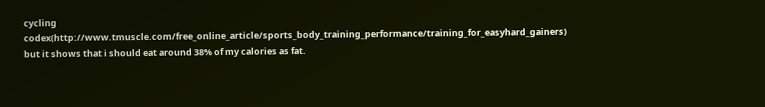cycling codex(http://www.tmuscle.com/free_online_article/sports_body_training_performance/training_for_easyhard_gainers) but it shows that i should eat around 38% of my calories as fat.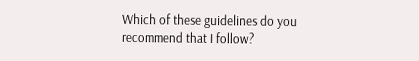Which of these guidelines do you recommend that I follow?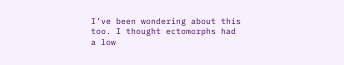I’ve been wondering about this too. I thought ectomorphs had a low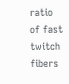ratio of fast twitch fibers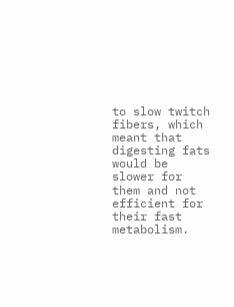to slow twitch fibers, which meant that digesting fats would be slower for them and not efficient for their fast metabolism.